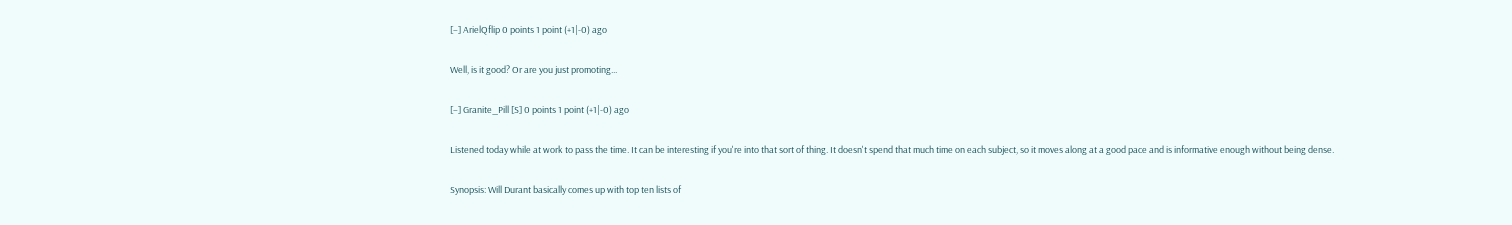[–] ArielQflip 0 points 1 point (+1|-0) ago

Well, is it good? Or are you just promoting...

[–] Granite_Pill [S] 0 points 1 point (+1|-0) ago

Listened today while at work to pass the time. It can be interesting if you're into that sort of thing. It doesn't spend that much time on each subject, so it moves along at a good pace and is informative enough without being dense.

Synopsis: Will Durant basically comes up with top ten lists of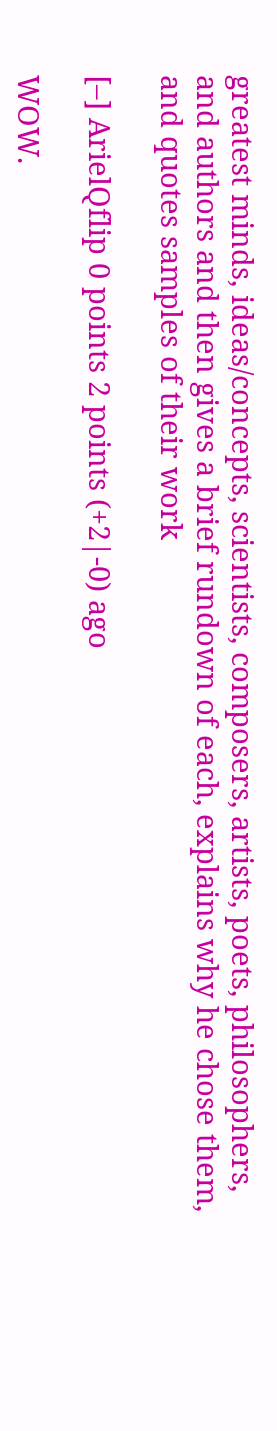greatest minds, ideas/concepts, scientists, composers, artists, poets, philosophers, and authors and then gives a brief rundown of each, explains why he chose them, and quotes samples of their work

[–] ArielQflip 0 points 2 points (+2|-0) ago

WOW.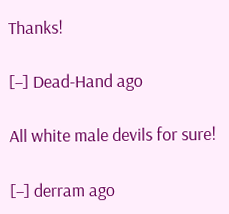Thanks!

[–] Dead-Hand ago

All white male devils for sure!

[–] derram ago